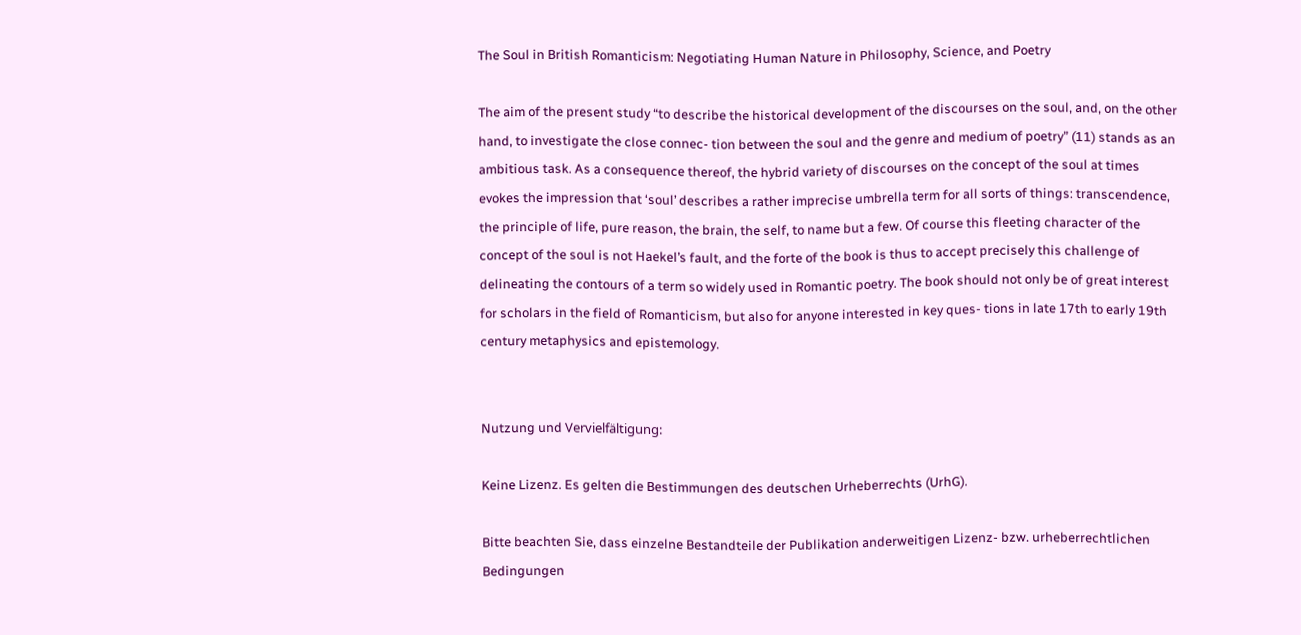The Soul in British Romanticism: Negotiating Human Nature in Philosophy, Science, and Poetry

The aim of the present study “to describe the historical development of the discourses on the soul, and, on the other hand, to investigate the close connec- tion between the soul and the genre and medium of poetry” (11) stands as an ambitious task. As a consequence thereof, the hybrid variety of discourses on the concept of the soul at times evokes the impression that ‘soul’ describes a rather imprecise umbrella term for all sorts of things: transcendence, the principle of life, pure reason, the brain, the self, to name but a few. Of course this fleeting character of the concept of the soul is not Haekel’s fault, and the forte of the book is thus to accept precisely this challenge of delineating the contours of a term so widely used in Romantic poetry. The book should not only be of great interest for scholars in the field of Romanticism, but also for anyone interested in key ques- tions in late 17th to early 19th century metaphysics and epistemology.


Nutzung und Vervielfältigung:

Keine Lizenz. Es gelten die Bestimmungen des deutschen Urheberrechts (UrhG).

Bitte beachten Sie, dass einzelne Bestandteile der Publikation anderweitigen Lizenz- bzw. urheberrechtlichen Bedingungen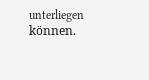unterliegen können.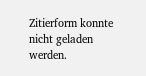Zitierform konnte nicht geladen werden.